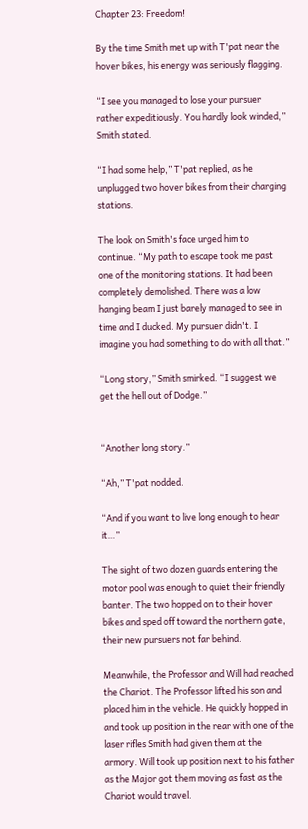Chapter 23: Freedom!

By the time Smith met up with T'pat near the hover bikes, his energy was seriously flagging.

“I see you managed to lose your pursuer rather expeditiously. You hardly look winded,” Smith stated.

“I had some help,” T'pat replied, as he unplugged two hover bikes from their charging stations.

The look on Smith's face urged him to continue. “My path to escape took me past one of the monitoring stations. It had been completely demolished. There was a low hanging beam I just barely managed to see in time and I ducked. My pursuer didn't. I imagine you had something to do with all that.”

“Long story,” Smith smirked. “I suggest we get the hell out of Dodge.”


“Another long story.”

“Ah,” T'pat nodded.

“And if you want to live long enough to hear it…”

The sight of two dozen guards entering the motor pool was enough to quiet their friendly banter. The two hopped on to their hover bikes and sped off toward the northern gate, their new pursuers not far behind.

Meanwhile, the Professor and Will had reached the Chariot. The Professor lifted his son and placed him in the vehicle. He quickly hopped in and took up position in the rear with one of the laser rifles Smith had given them at the armory. Will took up position next to his father as the Major got them moving as fast as the Chariot would travel.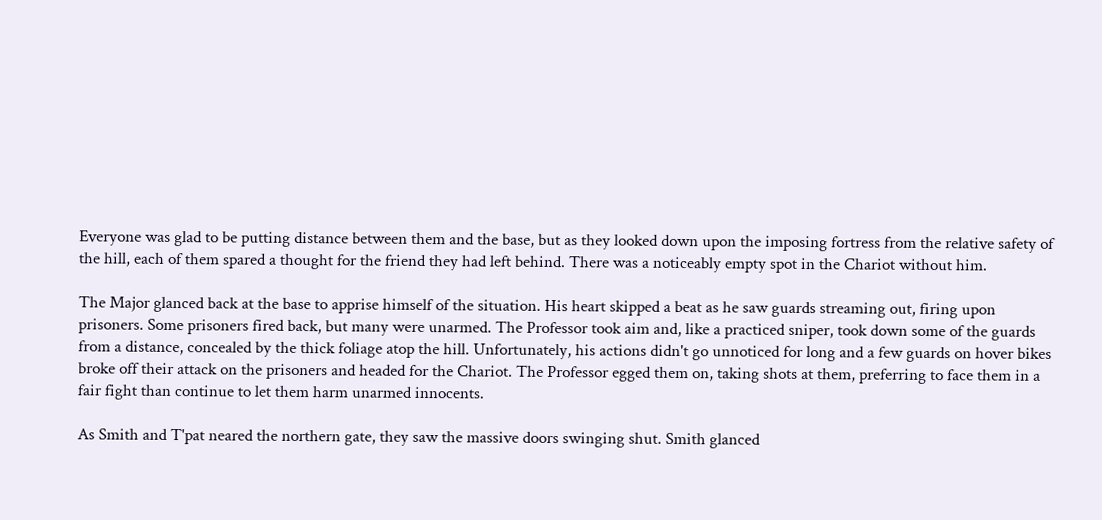Everyone was glad to be putting distance between them and the base, but as they looked down upon the imposing fortress from the relative safety of the hill, each of them spared a thought for the friend they had left behind. There was a noticeably empty spot in the Chariot without him.

The Major glanced back at the base to apprise himself of the situation. His heart skipped a beat as he saw guards streaming out, firing upon prisoners. Some prisoners fired back, but many were unarmed. The Professor took aim and, like a practiced sniper, took down some of the guards from a distance, concealed by the thick foliage atop the hill. Unfortunately, his actions didn't go unnoticed for long and a few guards on hover bikes broke off their attack on the prisoners and headed for the Chariot. The Professor egged them on, taking shots at them, preferring to face them in a fair fight than continue to let them harm unarmed innocents.

As Smith and T'pat neared the northern gate, they saw the massive doors swinging shut. Smith glanced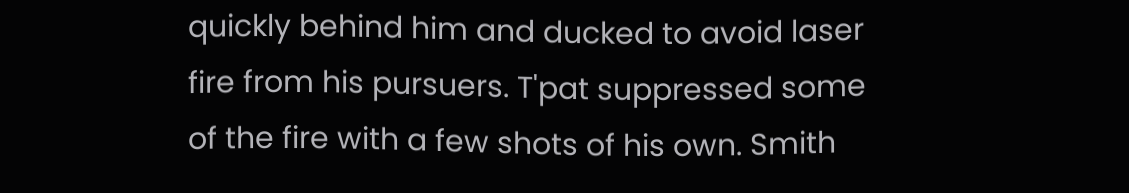quickly behind him and ducked to avoid laser fire from his pursuers. T'pat suppressed some of the fire with a few shots of his own. Smith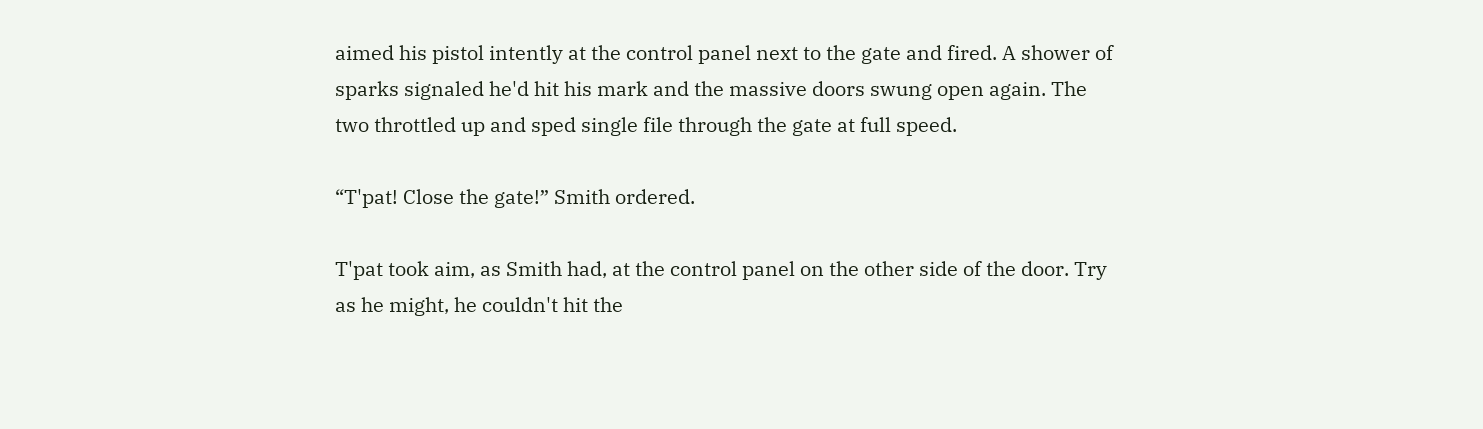aimed his pistol intently at the control panel next to the gate and fired. A shower of sparks signaled he'd hit his mark and the massive doors swung open again. The two throttled up and sped single file through the gate at full speed.

“T'pat! Close the gate!” Smith ordered.

T'pat took aim, as Smith had, at the control panel on the other side of the door. Try as he might, he couldn't hit the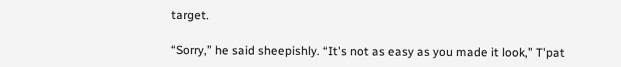target.

“Sorry,” he said sheepishly. “It's not as easy as you made it look,” T'pat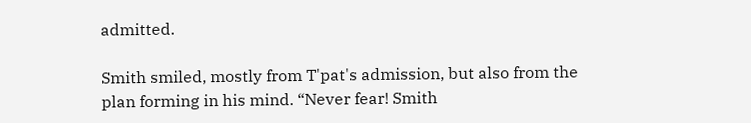admitted.

Smith smiled, mostly from T'pat's admission, but also from the plan forming in his mind. “Never fear! Smith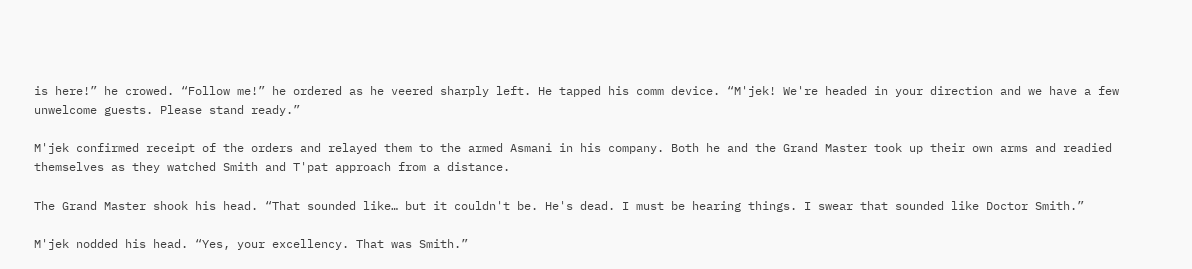is here!” he crowed. “Follow me!” he ordered as he veered sharply left. He tapped his comm device. “M'jek! We're headed in your direction and we have a few unwelcome guests. Please stand ready.”

M'jek confirmed receipt of the orders and relayed them to the armed Asmani in his company. Both he and the Grand Master took up their own arms and readied themselves as they watched Smith and T'pat approach from a distance.

The Grand Master shook his head. “That sounded like… but it couldn't be. He's dead. I must be hearing things. I swear that sounded like Doctor Smith.”

M'jek nodded his head. “Yes, your excellency. That was Smith.”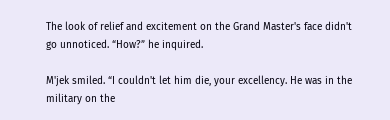The look of relief and excitement on the Grand Master's face didn't go unnoticed. “How?” he inquired.

M'jek smiled. “I couldn't let him die, your excellency. He was in the military on the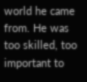world he came from. He was too skilled, too important to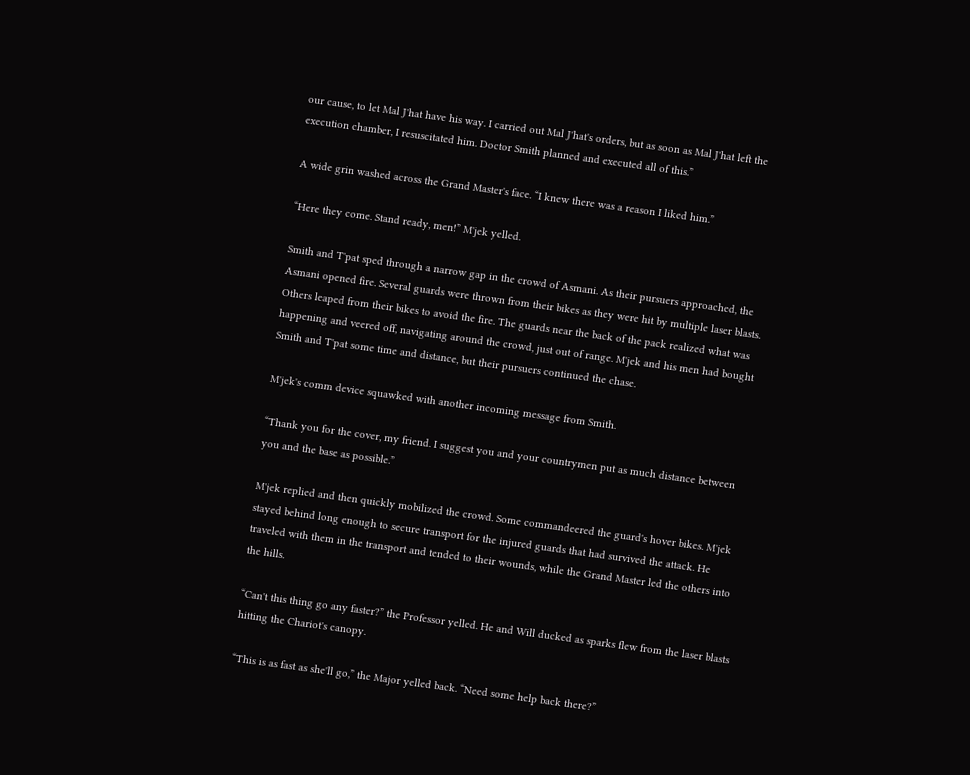our cause, to let Mal J'hat have his way. I carried out Mal J'hat's orders, but as soon as Mal J'hat left the execution chamber, I resuscitated him. Doctor Smith planned and executed all of this.”

A wide grin washed across the Grand Master's face. “I knew there was a reason I liked him.”

“Here they come. Stand ready, men!” M'jek yelled.

Smith and T'pat sped through a narrow gap in the crowd of Asmani. As their pursuers approached, the Asmani opened fire. Several guards were thrown from their bikes as they were hit by multiple laser blasts. Others leaped from their bikes to avoid the fire. The guards near the back of the pack realized what was happening and veered off, navigating around the crowd, just out of range. M'jek and his men had bought Smith and T'pat some time and distance, but their pursuers continued the chase.

M'jek's comm device squawked with another incoming message from Smith.

“Thank you for the cover, my friend. I suggest you and your countrymen put as much distance between you and the base as possible.”

M'jek replied and then quickly mobilized the crowd. Some commandeered the guard's hover bikes. M'jek stayed behind long enough to secure transport for the injured guards that had survived the attack. He traveled with them in the transport and tended to their wounds, while the Grand Master led the others into the hills.

“Can't this thing go any faster?” the Professor yelled. He and Will ducked as sparks flew from the laser blasts hitting the Chariot's canopy.

“This is as fast as she'll go,” the Major yelled back. “Need some help back there?”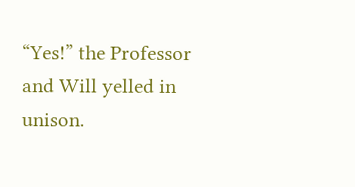“Yes!” the Professor and Will yelled in unison.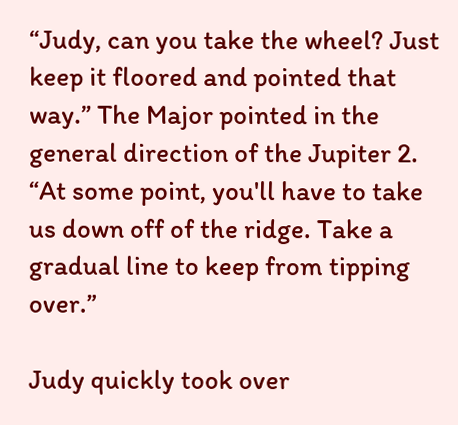“Judy, can you take the wheel? Just keep it floored and pointed that way.” The Major pointed in the general direction of the Jupiter 2. “At some point, you'll have to take us down off of the ridge. Take a gradual line to keep from tipping over.”

Judy quickly took over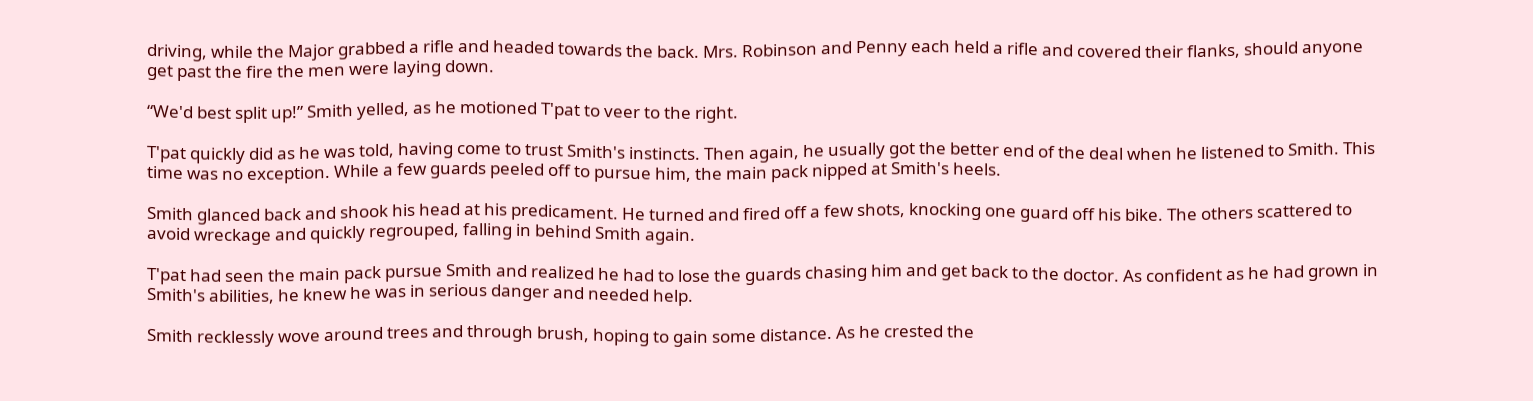driving, while the Major grabbed a rifle and headed towards the back. Mrs. Robinson and Penny each held a rifle and covered their flanks, should anyone get past the fire the men were laying down.

“We'd best split up!” Smith yelled, as he motioned T'pat to veer to the right.

T'pat quickly did as he was told, having come to trust Smith's instincts. Then again, he usually got the better end of the deal when he listened to Smith. This time was no exception. While a few guards peeled off to pursue him, the main pack nipped at Smith's heels.

Smith glanced back and shook his head at his predicament. He turned and fired off a few shots, knocking one guard off his bike. The others scattered to avoid wreckage and quickly regrouped, falling in behind Smith again.

T'pat had seen the main pack pursue Smith and realized he had to lose the guards chasing him and get back to the doctor. As confident as he had grown in Smith's abilities, he knew he was in serious danger and needed help.

Smith recklessly wove around trees and through brush, hoping to gain some distance. As he crested the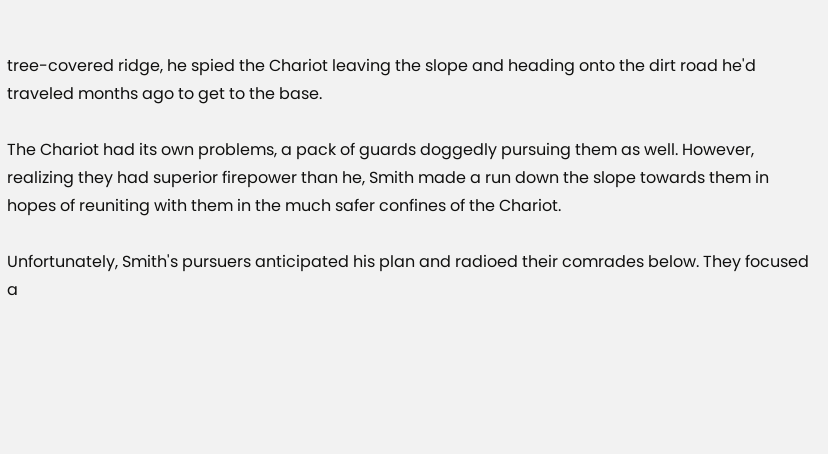tree-covered ridge, he spied the Chariot leaving the slope and heading onto the dirt road he'd traveled months ago to get to the base.

The Chariot had its own problems, a pack of guards doggedly pursuing them as well. However, realizing they had superior firepower than he, Smith made a run down the slope towards them in hopes of reuniting with them in the much safer confines of the Chariot.

Unfortunately, Smith's pursuers anticipated his plan and radioed their comrades below. They focused a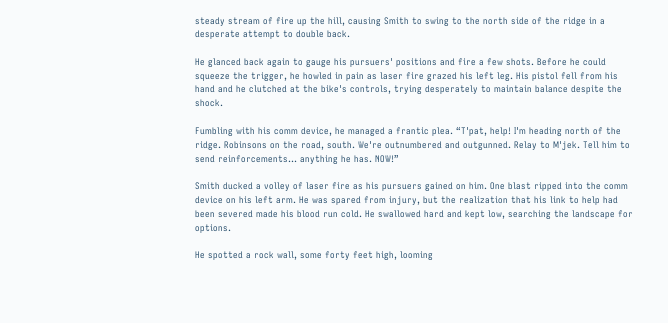steady stream of fire up the hill, causing Smith to swing to the north side of the ridge in a desperate attempt to double back.

He glanced back again to gauge his pursuers' positions and fire a few shots. Before he could squeeze the trigger, he howled in pain as laser fire grazed his left leg. His pistol fell from his hand and he clutched at the bike's controls, trying desperately to maintain balance despite the shock.

Fumbling with his comm device, he managed a frantic plea. “T'pat, help! I'm heading north of the ridge. Robinsons on the road, south. We're outnumbered and outgunned. Relay to M'jek. Tell him to send reinforcements… anything he has. NOW!”

Smith ducked a volley of laser fire as his pursuers gained on him. One blast ripped into the comm device on his left arm. He was spared from injury, but the realization that his link to help had been severed made his blood run cold. He swallowed hard and kept low, searching the landscape for options.

He spotted a rock wall, some forty feet high, looming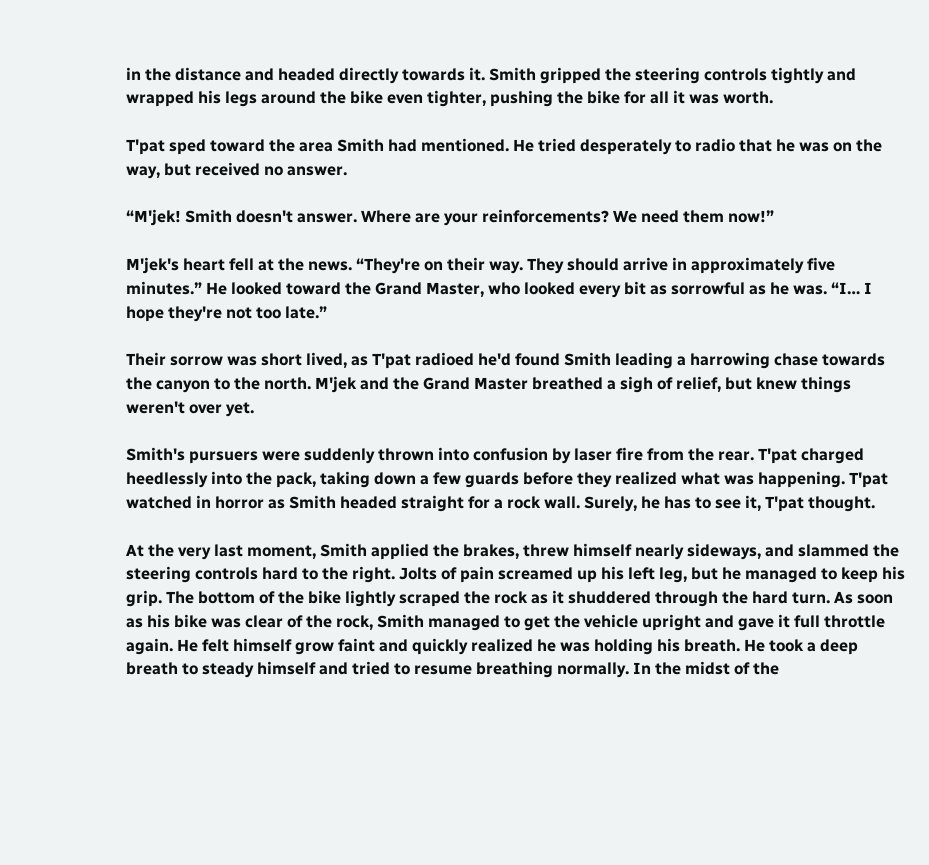in the distance and headed directly towards it. Smith gripped the steering controls tightly and wrapped his legs around the bike even tighter, pushing the bike for all it was worth.

T'pat sped toward the area Smith had mentioned. He tried desperately to radio that he was on the way, but received no answer.

“M'jek! Smith doesn't answer. Where are your reinforcements? We need them now!”

M'jek's heart fell at the news. “They're on their way. They should arrive in approximately five minutes.” He looked toward the Grand Master, who looked every bit as sorrowful as he was. “I… I hope they're not too late.”

Their sorrow was short lived, as T'pat radioed he'd found Smith leading a harrowing chase towards the canyon to the north. M'jek and the Grand Master breathed a sigh of relief, but knew things weren't over yet.

Smith's pursuers were suddenly thrown into confusion by laser fire from the rear. T'pat charged heedlessly into the pack, taking down a few guards before they realized what was happening. T'pat watched in horror as Smith headed straight for a rock wall. Surely, he has to see it, T'pat thought.

At the very last moment, Smith applied the brakes, threw himself nearly sideways, and slammed the steering controls hard to the right. Jolts of pain screamed up his left leg, but he managed to keep his grip. The bottom of the bike lightly scraped the rock as it shuddered through the hard turn. As soon as his bike was clear of the rock, Smith managed to get the vehicle upright and gave it full throttle again. He felt himself grow faint and quickly realized he was holding his breath. He took a deep breath to steady himself and tried to resume breathing normally. In the midst of the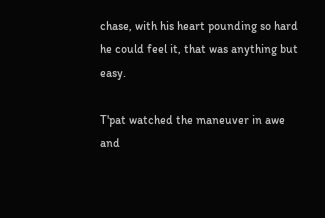chase, with his heart pounding so hard he could feel it, that was anything but easy.

T'pat watched the maneuver in awe and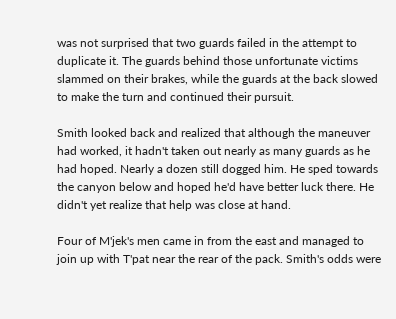was not surprised that two guards failed in the attempt to duplicate it. The guards behind those unfortunate victims slammed on their brakes, while the guards at the back slowed to make the turn and continued their pursuit.

Smith looked back and realized that although the maneuver had worked, it hadn't taken out nearly as many guards as he had hoped. Nearly a dozen still dogged him. He sped towards the canyon below and hoped he'd have better luck there. He didn't yet realize that help was close at hand.

Four of M'jek's men came in from the east and managed to join up with T'pat near the rear of the pack. Smith's odds were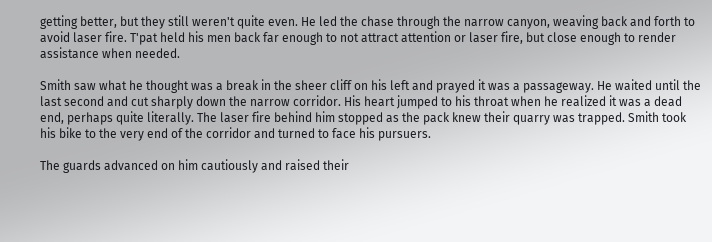getting better, but they still weren't quite even. He led the chase through the narrow canyon, weaving back and forth to avoid laser fire. T'pat held his men back far enough to not attract attention or laser fire, but close enough to render assistance when needed.

Smith saw what he thought was a break in the sheer cliff on his left and prayed it was a passageway. He waited until the last second and cut sharply down the narrow corridor. His heart jumped to his throat when he realized it was a dead end, perhaps quite literally. The laser fire behind him stopped as the pack knew their quarry was trapped. Smith took his bike to the very end of the corridor and turned to face his pursuers.

The guards advanced on him cautiously and raised their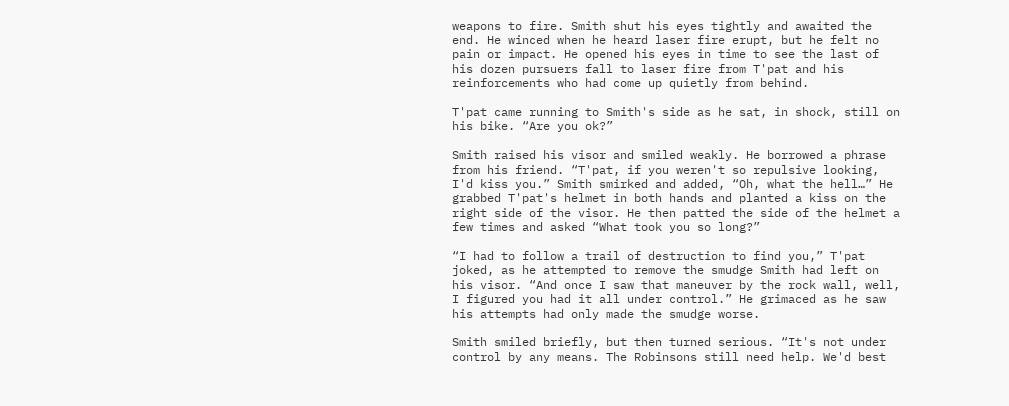weapons to fire. Smith shut his eyes tightly and awaited the end. He winced when he heard laser fire erupt, but he felt no pain or impact. He opened his eyes in time to see the last of his dozen pursuers fall to laser fire from T'pat and his reinforcements who had come up quietly from behind.

T'pat came running to Smith's side as he sat, in shock, still on his bike. “Are you ok?”

Smith raised his visor and smiled weakly. He borrowed a phrase from his friend. “T'pat, if you weren't so repulsive looking, I'd kiss you.” Smith smirked and added, “Oh, what the hell…” He grabbed T'pat's helmet in both hands and planted a kiss on the right side of the visor. He then patted the side of the helmet a few times and asked “What took you so long?”

“I had to follow a trail of destruction to find you,” T'pat joked, as he attempted to remove the smudge Smith had left on his visor. “And once I saw that maneuver by the rock wall, well, I figured you had it all under control.” He grimaced as he saw his attempts had only made the smudge worse.

Smith smiled briefly, but then turned serious. “It's not under control by any means. The Robinsons still need help. We'd best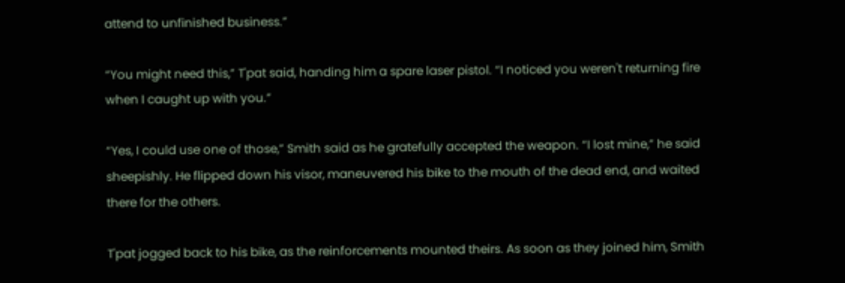attend to unfinished business.”

“You might need this,” T'pat said, handing him a spare laser pistol. “I noticed you weren't returning fire when I caught up with you.”

“Yes, I could use one of those,” Smith said as he gratefully accepted the weapon. “I lost mine,” he said sheepishly. He flipped down his visor, maneuvered his bike to the mouth of the dead end, and waited there for the others.

T'pat jogged back to his bike, as the reinforcements mounted theirs. As soon as they joined him, Smith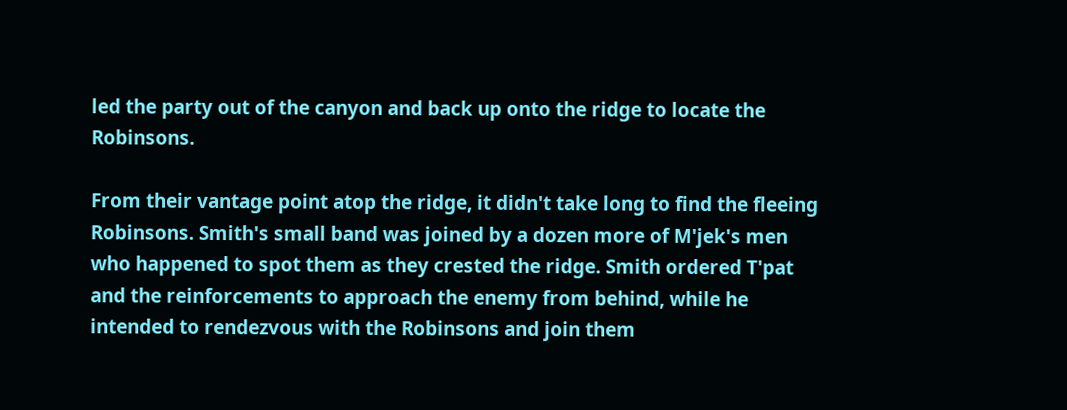led the party out of the canyon and back up onto the ridge to locate the Robinsons.

From their vantage point atop the ridge, it didn't take long to find the fleeing Robinsons. Smith's small band was joined by a dozen more of M'jek's men who happened to spot them as they crested the ridge. Smith ordered T'pat and the reinforcements to approach the enemy from behind, while he intended to rendezvous with the Robinsons and join them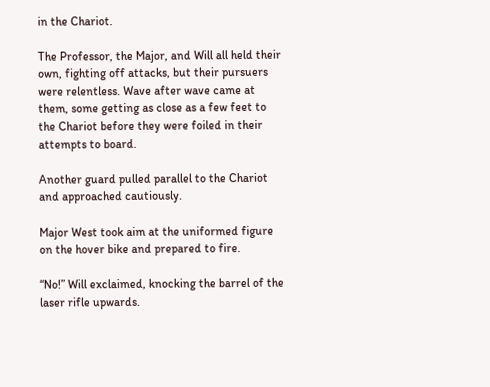in the Chariot.

The Professor, the Major, and Will all held their own, fighting off attacks, but their pursuers were relentless. Wave after wave came at them, some getting as close as a few feet to the Chariot before they were foiled in their attempts to board.

Another guard pulled parallel to the Chariot and approached cautiously.

Major West took aim at the uniformed figure on the hover bike and prepared to fire.

“No!” Will exclaimed, knocking the barrel of the laser rifle upwards.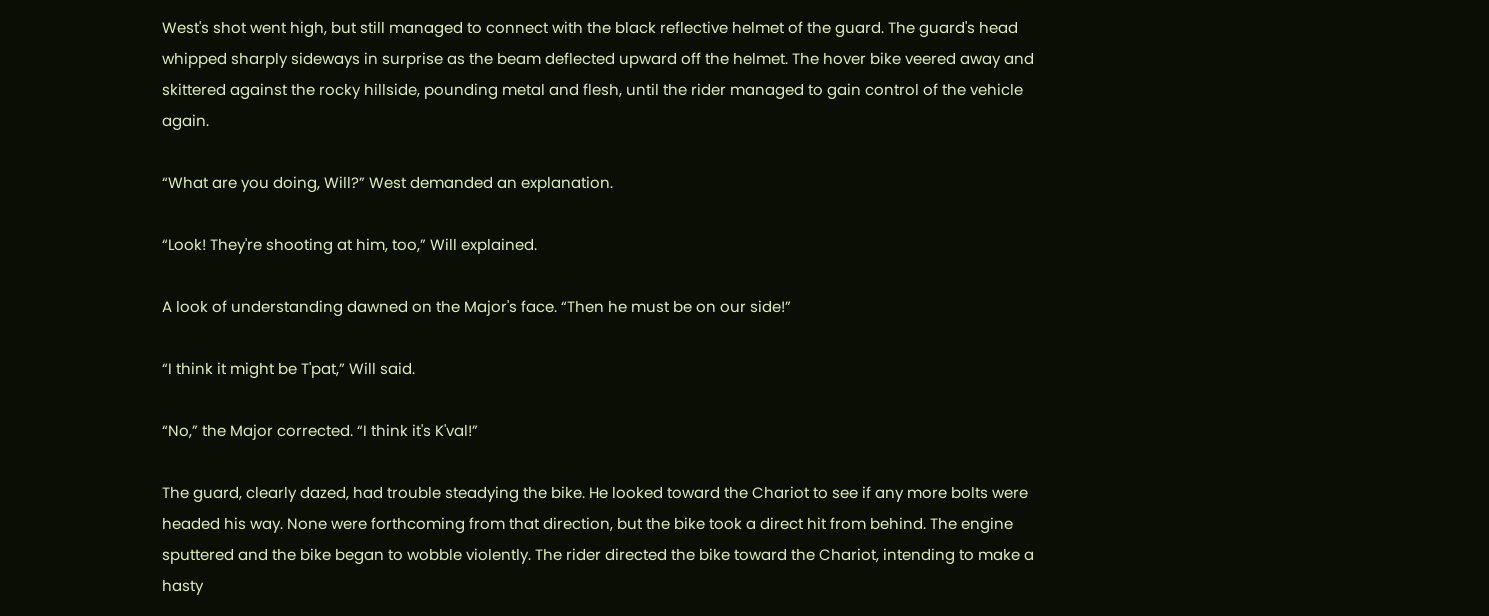West's shot went high, but still managed to connect with the black reflective helmet of the guard. The guard's head whipped sharply sideways in surprise as the beam deflected upward off the helmet. The hover bike veered away and skittered against the rocky hillside, pounding metal and flesh, until the rider managed to gain control of the vehicle again.

“What are you doing, Will?” West demanded an explanation.

“Look! They're shooting at him, too,” Will explained.

A look of understanding dawned on the Major's face. “Then he must be on our side!”

“I think it might be T'pat,” Will said.

“No,” the Major corrected. “I think it's K'val!”

The guard, clearly dazed, had trouble steadying the bike. He looked toward the Chariot to see if any more bolts were headed his way. None were forthcoming from that direction, but the bike took a direct hit from behind. The engine sputtered and the bike began to wobble violently. The rider directed the bike toward the Chariot, intending to make a hasty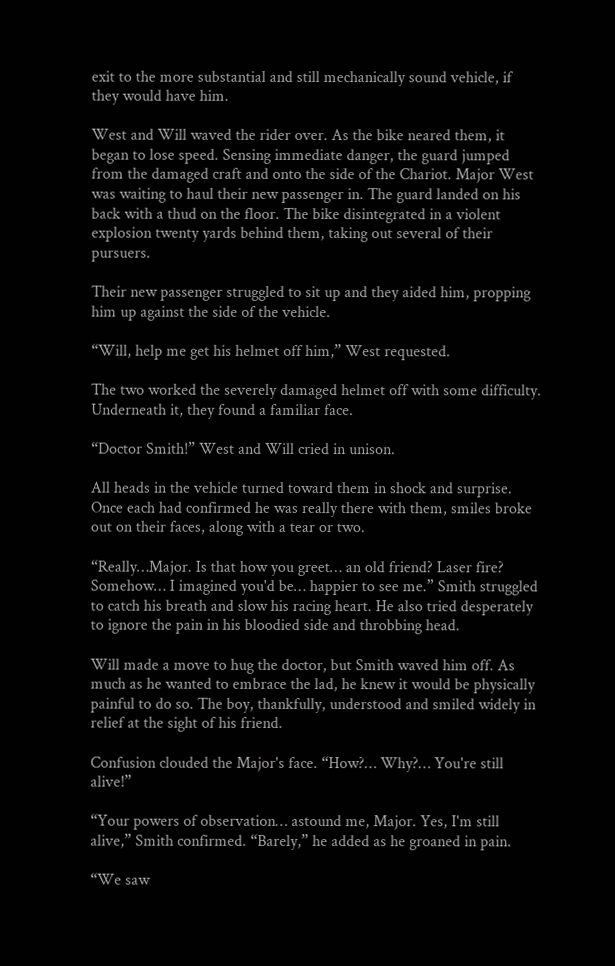exit to the more substantial and still mechanically sound vehicle, if they would have him.

West and Will waved the rider over. As the bike neared them, it began to lose speed. Sensing immediate danger, the guard jumped from the damaged craft and onto the side of the Chariot. Major West was waiting to haul their new passenger in. The guard landed on his back with a thud on the floor. The bike disintegrated in a violent explosion twenty yards behind them, taking out several of their pursuers.

Their new passenger struggled to sit up and they aided him, propping him up against the side of the vehicle.

“Will, help me get his helmet off him,” West requested.

The two worked the severely damaged helmet off with some difficulty. Underneath it, they found a familiar face.

“Doctor Smith!” West and Will cried in unison.

All heads in the vehicle turned toward them in shock and surprise. Once each had confirmed he was really there with them, smiles broke out on their faces, along with a tear or two.

“Really…Major. Is that how you greet… an old friend? Laser fire? Somehow… I imagined you'd be… happier to see me.” Smith struggled to catch his breath and slow his racing heart. He also tried desperately to ignore the pain in his bloodied side and throbbing head.

Will made a move to hug the doctor, but Smith waved him off. As much as he wanted to embrace the lad, he knew it would be physically painful to do so. The boy, thankfully, understood and smiled widely in relief at the sight of his friend.

Confusion clouded the Major's face. “How?… Why?… You're still alive!”

“Your powers of observation… astound me, Major. Yes, I'm still alive,” Smith confirmed. “Barely,” he added as he groaned in pain.

“We saw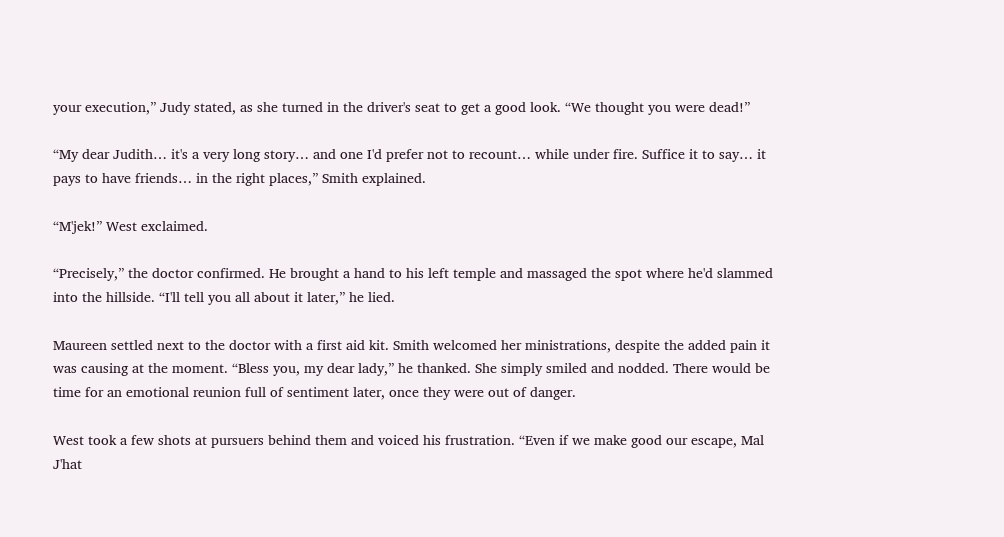your execution,” Judy stated, as she turned in the driver's seat to get a good look. “We thought you were dead!”

“My dear Judith… it's a very long story… and one I'd prefer not to recount… while under fire. Suffice it to say… it pays to have friends… in the right places,” Smith explained.

“M'jek!” West exclaimed.

“Precisely,” the doctor confirmed. He brought a hand to his left temple and massaged the spot where he'd slammed into the hillside. “I'll tell you all about it later,” he lied.

Maureen settled next to the doctor with a first aid kit. Smith welcomed her ministrations, despite the added pain it was causing at the moment. “Bless you, my dear lady,” he thanked. She simply smiled and nodded. There would be time for an emotional reunion full of sentiment later, once they were out of danger.

West took a few shots at pursuers behind them and voiced his frustration. “Even if we make good our escape, Mal J'hat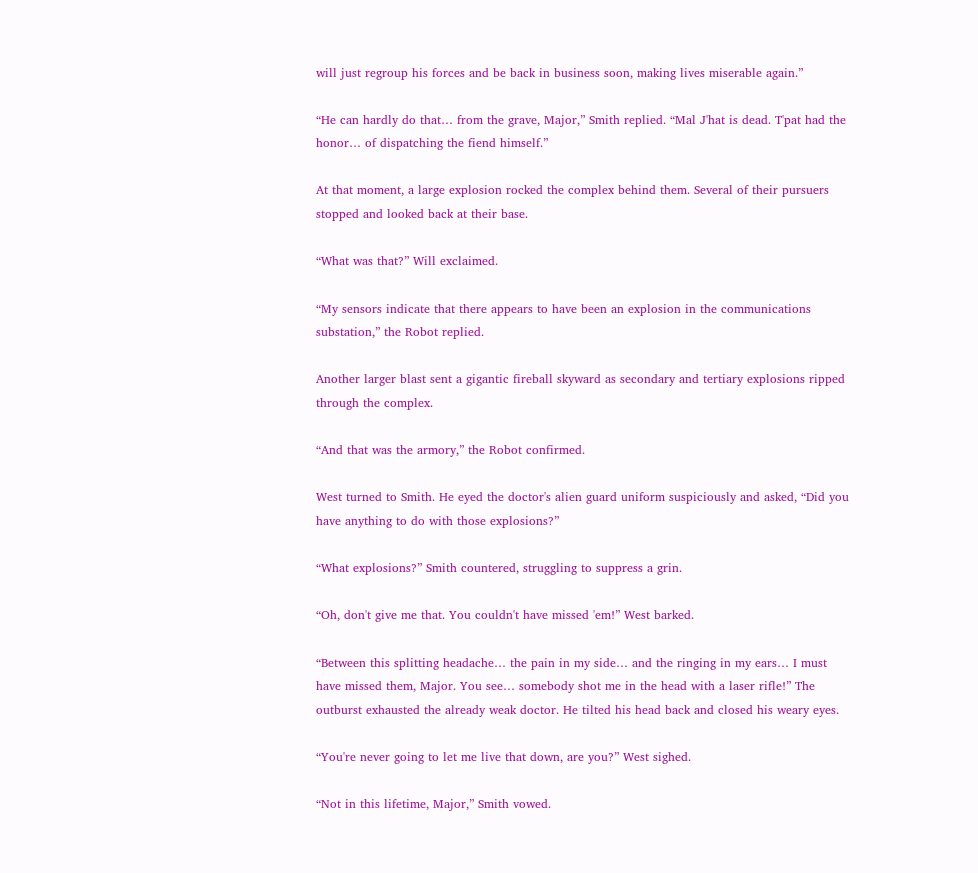will just regroup his forces and be back in business soon, making lives miserable again.”

“He can hardly do that… from the grave, Major,” Smith replied. “Mal J'hat is dead. T'pat had the honor… of dispatching the fiend himself.”

At that moment, a large explosion rocked the complex behind them. Several of their pursuers stopped and looked back at their base.

“What was that?” Will exclaimed.

“My sensors indicate that there appears to have been an explosion in the communications substation,” the Robot replied.

Another larger blast sent a gigantic fireball skyward as secondary and tertiary explosions ripped through the complex.

“And that was the armory,” the Robot confirmed.

West turned to Smith. He eyed the doctor's alien guard uniform suspiciously and asked, “Did you have anything to do with those explosions?”

“What explosions?” Smith countered, struggling to suppress a grin.

“Oh, don't give me that. You couldn't have missed 'em!” West barked.

“Between this splitting headache… the pain in my side… and the ringing in my ears… I must have missed them, Major. You see… somebody shot me in the head with a laser rifle!” The outburst exhausted the already weak doctor. He tilted his head back and closed his weary eyes.

“You're never going to let me live that down, are you?” West sighed.

“Not in this lifetime, Major,” Smith vowed.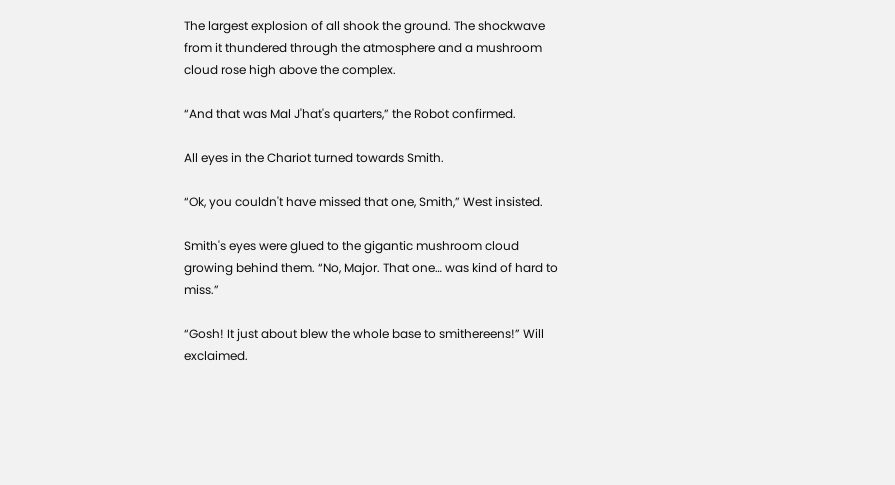The largest explosion of all shook the ground. The shockwave from it thundered through the atmosphere and a mushroom cloud rose high above the complex.

“And that was Mal J'hat's quarters,” the Robot confirmed.

All eyes in the Chariot turned towards Smith.

“Ok, you couldn't have missed that one, Smith,” West insisted.

Smith's eyes were glued to the gigantic mushroom cloud growing behind them. “No, Major. That one… was kind of hard to miss.”

“Gosh! It just about blew the whole base to smithereens!” Will exclaimed.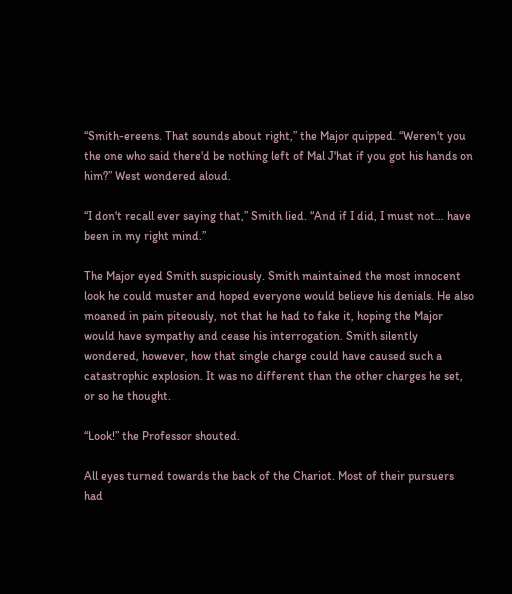“Smith-ereens. That sounds about right,” the Major quipped. “Weren't you the one who said there'd be nothing left of Mal J'hat if you got his hands on him?” West wondered aloud.

“I don't recall ever saying that,” Smith lied. “And if I did, I must not… have been in my right mind.”

The Major eyed Smith suspiciously. Smith maintained the most innocent look he could muster and hoped everyone would believe his denials. He also moaned in pain piteously, not that he had to fake it, hoping the Major would have sympathy and cease his interrogation. Smith silently wondered, however, how that single charge could have caused such a catastrophic explosion. It was no different than the other charges he set, or so he thought.

“Look!” the Professor shouted.

All eyes turned towards the back of the Chariot. Most of their pursuers had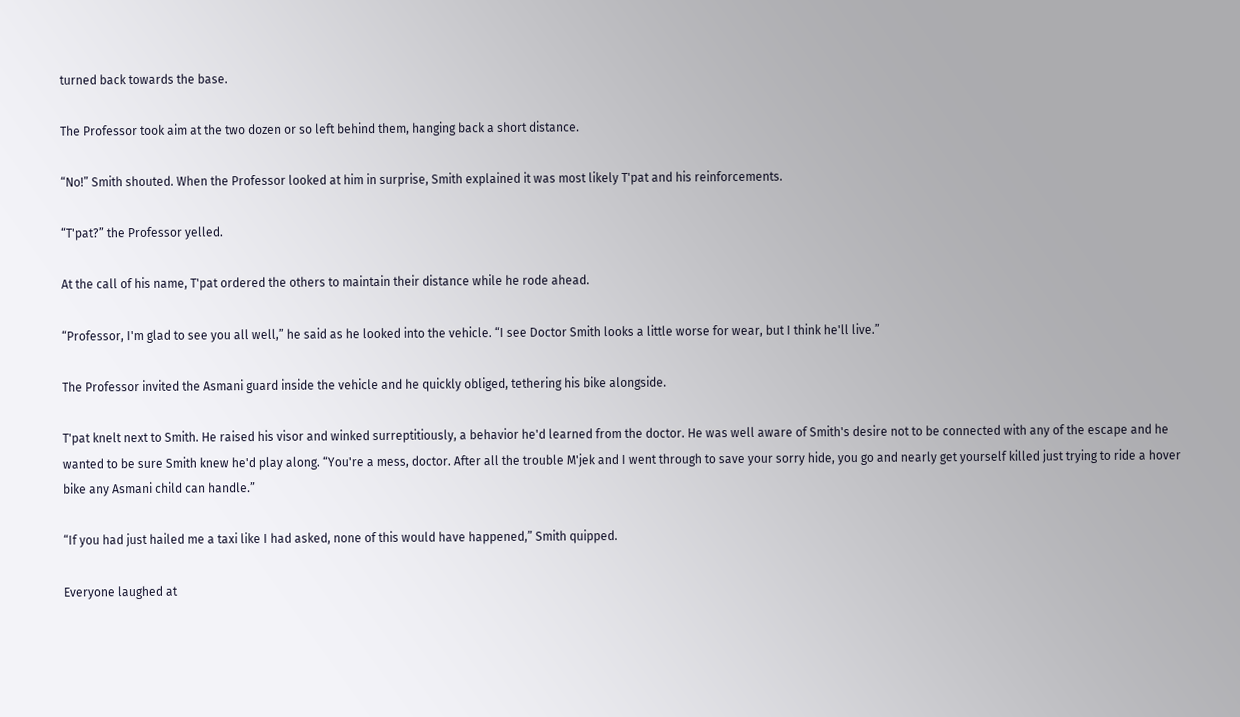turned back towards the base.

The Professor took aim at the two dozen or so left behind them, hanging back a short distance.

“No!” Smith shouted. When the Professor looked at him in surprise, Smith explained it was most likely T'pat and his reinforcements.

“T'pat?” the Professor yelled.

At the call of his name, T'pat ordered the others to maintain their distance while he rode ahead.

“Professor, I'm glad to see you all well,” he said as he looked into the vehicle. “I see Doctor Smith looks a little worse for wear, but I think he'll live.”

The Professor invited the Asmani guard inside the vehicle and he quickly obliged, tethering his bike alongside.

T'pat knelt next to Smith. He raised his visor and winked surreptitiously, a behavior he'd learned from the doctor. He was well aware of Smith's desire not to be connected with any of the escape and he wanted to be sure Smith knew he'd play along. “You're a mess, doctor. After all the trouble M'jek and I went through to save your sorry hide, you go and nearly get yourself killed just trying to ride a hover bike any Asmani child can handle.”

“If you had just hailed me a taxi like I had asked, none of this would have happened,” Smith quipped.

Everyone laughed at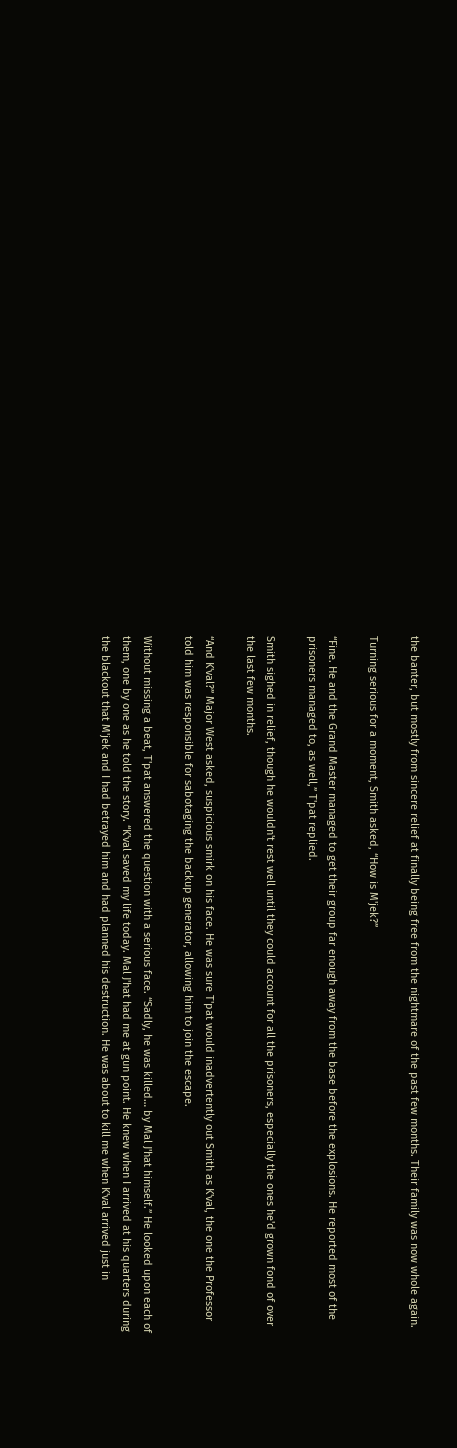the banter, but mostly from sincere relief at finally being free from the nightmare of the past few months. Their family was now whole again.

Turning serious for a moment, Smith asked, “How is M'jek?”

“Fine. He and the Grand Master managed to get their group far enough away from the base before the explosions. He reported most of the prisoners managed to, as well,” T'pat replied.

Smith sighed in relief, though he wouldn't rest well until they could account for all the prisoners, especially the ones he'd grown fond of over the last few months.

“And K'val?” Major West asked, suspicious smirk on his face. He was sure T'pat would inadvertently out Smith as K'val, the one the Professor told him was responsible for sabotaging the backup generator, allowing him to join the escape.

Without missing a beat, T'pat answered the question with a serious face. “Sadly, he was killed… by Mal J'hat himself.” He looked upon each of them, one by one as he told the story. “K'val saved my life today. Mal J'hat had me at gun point. He knew when I arrived at his quarters during the blackout that M'jek and I had betrayed him and had planned his destruction. He was about to kill me when K'val arrived just in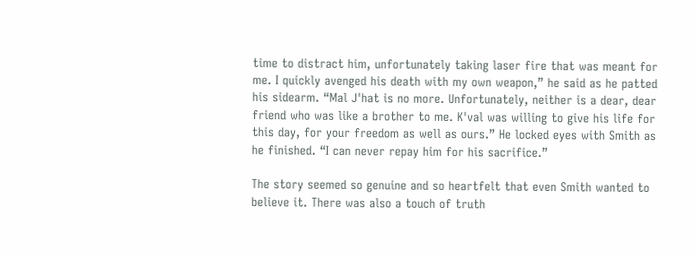time to distract him, unfortunately taking laser fire that was meant for me. I quickly avenged his death with my own weapon,” he said as he patted his sidearm. “Mal J'hat is no more. Unfortunately, neither is a dear, dear friend who was like a brother to me. K'val was willing to give his life for this day, for your freedom as well as ours.” He locked eyes with Smith as he finished. “I can never repay him for his sacrifice.”

The story seemed so genuine and so heartfelt that even Smith wanted to believe it. There was also a touch of truth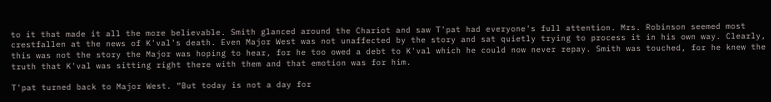to it that made it all the more believable. Smith glanced around the Chariot and saw T'pat had everyone's full attention. Mrs. Robinson seemed most crestfallen at the news of K'val's death. Even Major West was not unaffected by the story and sat quietly trying to process it in his own way. Clearly, this was not the story the Major was hoping to hear, for he too owed a debt to K'val which he could now never repay. Smith was touched, for he knew the truth that K'val was sitting right there with them and that emotion was for him.

T'pat turned back to Major West. “But today is not a day for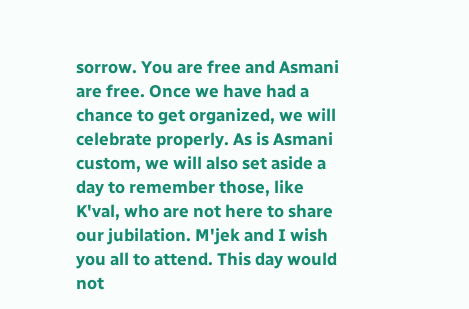sorrow. You are free and Asmani are free. Once we have had a chance to get organized, we will celebrate properly. As is Asmani custom, we will also set aside a day to remember those, like K'val, who are not here to share our jubilation. M'jek and I wish you all to attend. This day would not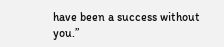have been a success without you.”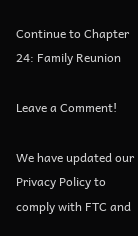Continue to Chapter 24: Family Reunion

Leave a Comment!

We have updated our Privacy Policy to comply with FTC and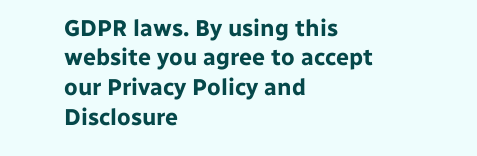GDPR laws. By using this website you agree to accept our Privacy Policy and Disclosure